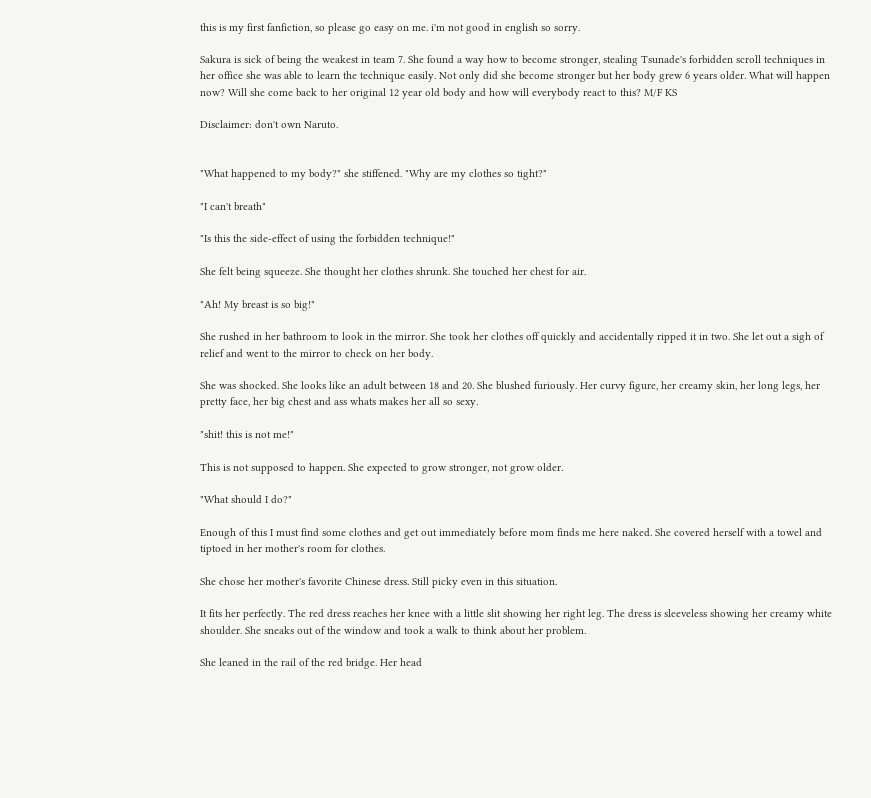this is my first fanfiction, so please go easy on me. i'm not good in english so sorry.

Sakura is sick of being the weakest in team 7. She found a way how to become stronger, stealing Tsunade's forbidden scroll techniques in her office she was able to learn the technique easily. Not only did she become stronger but her body grew 6 years older. What will happen now? Will she come back to her original 12 year old body and how will everybody react to this? M/F KS

Disclaimer: don't own Naruto.


"What happened to my body?" she stiffened. "Why are my clothes so tight?"

"I can't breath"

"Is this the side-effect of using the forbidden technique!"

She felt being squeeze. She thought her clothes shrunk. She touched her chest for air.

"Ah! My breast is so big!"

She rushed in her bathroom to look in the mirror. She took her clothes off quickly and accidentally ripped it in two. She let out a sigh of relief and went to the mirror to check on her body.

She was shocked. She looks like an adult between 18 and 20. She blushed furiously. Her curvy figure, her creamy skin, her long legs, her pretty face, her big chest and ass whats makes her all so sexy.

"shit! this is not me!"

This is not supposed to happen. She expected to grow stronger, not grow older.

"What should I do?"

Enough of this I must find some clothes and get out immediately before mom finds me here naked. She covered herself with a towel and tiptoed in her mother's room for clothes.

She chose her mother's favorite Chinese dress. Still picky even in this situation.

It fits her perfectly. The red dress reaches her knee with a little slit showing her right leg. The dress is sleeveless showing her creamy white shoulder. She sneaks out of the window and took a walk to think about her problem.

She leaned in the rail of the red bridge. Her head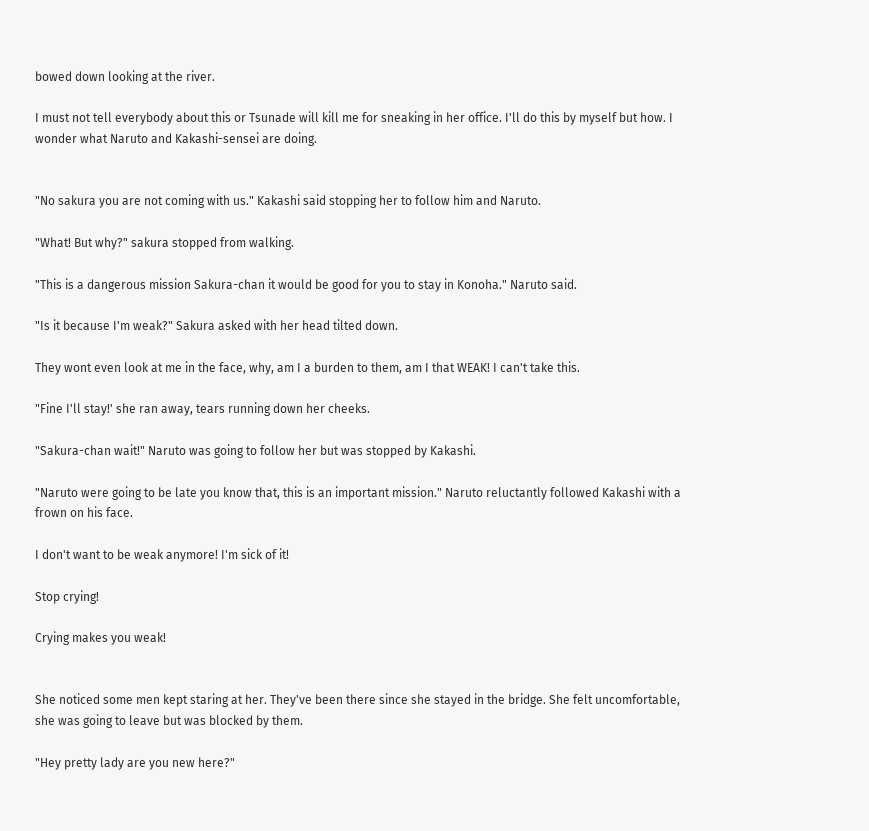bowed down looking at the river.

I must not tell everybody about this or Tsunade will kill me for sneaking in her office. I'll do this by myself but how. I wonder what Naruto and Kakashi-sensei are doing.


"No sakura you are not coming with us." Kakashi said stopping her to follow him and Naruto.

"What! But why?" sakura stopped from walking.

"This is a dangerous mission Sakura-chan it would be good for you to stay in Konoha." Naruto said.

"Is it because I'm weak?" Sakura asked with her head tilted down.

They wont even look at me in the face, why, am I a burden to them, am I that WEAK! I can't take this.

"Fine I'll stay!' she ran away, tears running down her cheeks.

"Sakura-chan wait!" Naruto was going to follow her but was stopped by Kakashi.

"Naruto were going to be late you know that, this is an important mission." Naruto reluctantly followed Kakashi with a frown on his face.

I don't want to be weak anymore! I'm sick of it!

Stop crying!

Crying makes you weak!


She noticed some men kept staring at her. They've been there since she stayed in the bridge. She felt uncomfortable, she was going to leave but was blocked by them.

"Hey pretty lady are you new here?"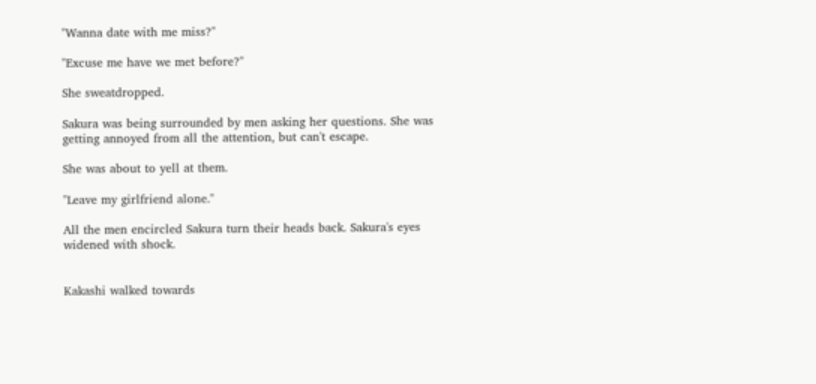"Wanna date with me miss?"

"Excuse me have we met before?"

She sweatdropped.

Sakura was being surrounded by men asking her questions. She was getting annoyed from all the attention, but can't escape.

She was about to yell at them.

"Leave my girlfriend alone."

All the men encircled Sakura turn their heads back. Sakura's eyes widened with shock.


Kakashi walked towards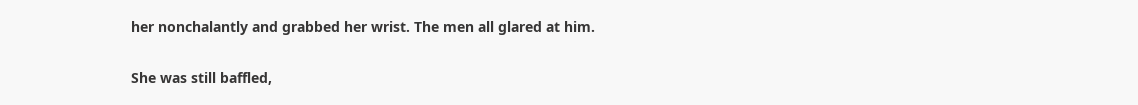her nonchalantly and grabbed her wrist. The men all glared at him.

She was still baffled,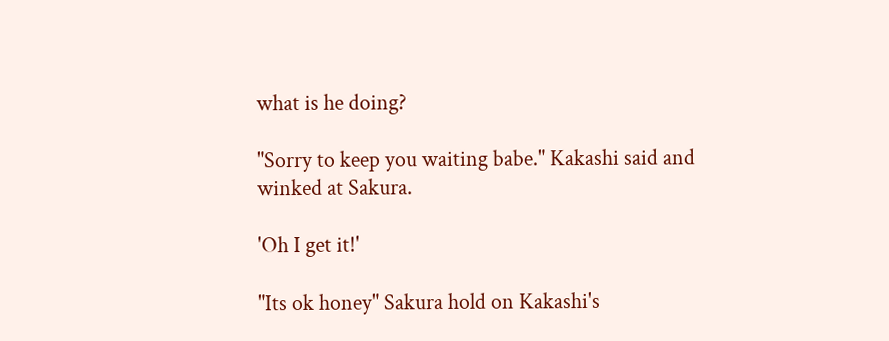what is he doing?

"Sorry to keep you waiting babe." Kakashi said and winked at Sakura.

'Oh I get it!'

"Its ok honey" Sakura hold on Kakashi's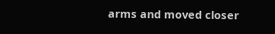arms and moved closer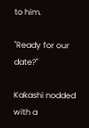to him.

"Ready for our date?"

Kakashi nodded with a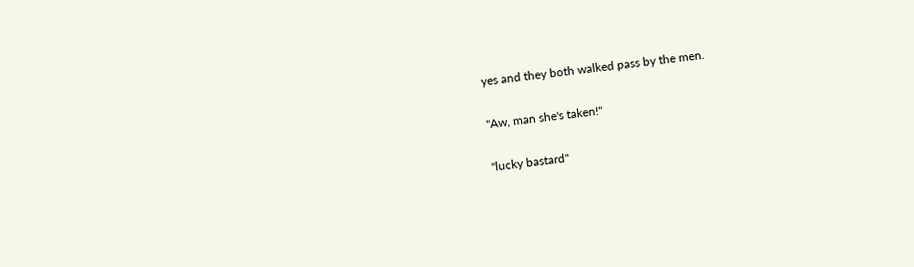yes and they both walked pass by the men.

"Aw, man she's taken!"

"lucky bastard"